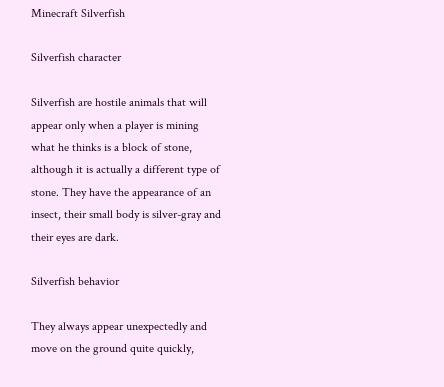Minecraft Silverfish

Silverfish character

Silverfish are hostile animals that will appear only when a player is mining what he thinks is a block of stone, although it is actually a different type of stone. They have the appearance of an insect, their small body is silver-gray and their eyes are dark.

Silverfish behavior

They always appear unexpectedly and move on the ground quite quickly,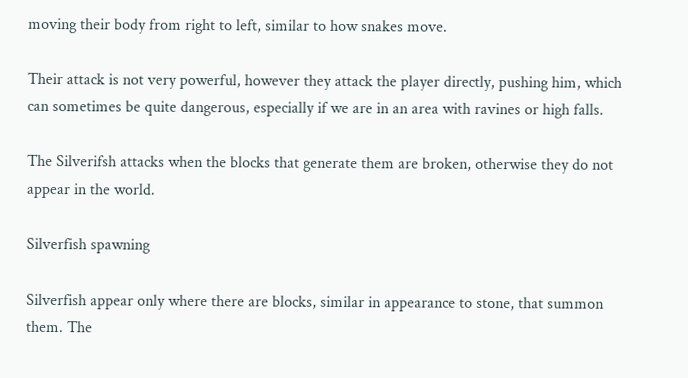moving their body from right to left, similar to how snakes move.

Their attack is not very powerful, however they attack the player directly, pushing him, which can sometimes be quite dangerous, especially if we are in an area with ravines or high falls.

The Silverifsh attacks when the blocks that generate them are broken, otherwise they do not appear in the world.

Silverfish spawning

Silverfish appear only where there are blocks, similar in appearance to stone, that summon them. The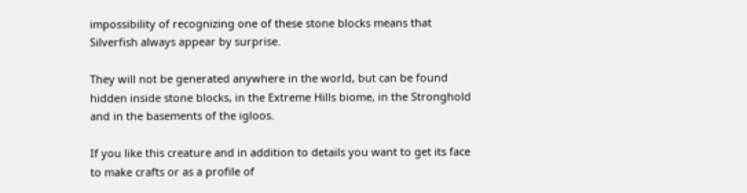impossibility of recognizing one of these stone blocks means that Silverfish always appear by surprise.

They will not be generated anywhere in the world, but can be found hidden inside stone blocks, in the Extreme Hills biome, in the Stronghold and in the basements of the igloos.

If you like this creature and in addition to details you want to get its face to make crafts or as a profile of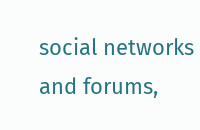social networks and forums,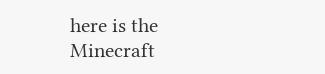here is the Minecraft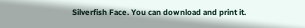Silverfish Face. You can download and print it.